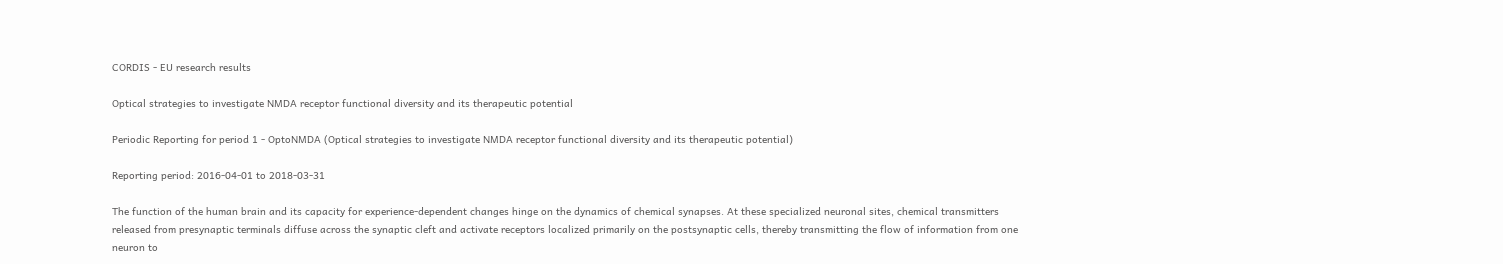CORDIS - EU research results

Optical strategies to investigate NMDA receptor functional diversity and its therapeutic potential

Periodic Reporting for period 1 - OptoNMDA (Optical strategies to investigate NMDA receptor functional diversity and its therapeutic potential)

Reporting period: 2016-04-01 to 2018-03-31

The function of the human brain and its capacity for experience-dependent changes hinge on the dynamics of chemical synapses. At these specialized neuronal sites, chemical transmitters released from presynaptic terminals diffuse across the synaptic cleft and activate receptors localized primarily on the postsynaptic cells, thereby transmitting the flow of information from one neuron to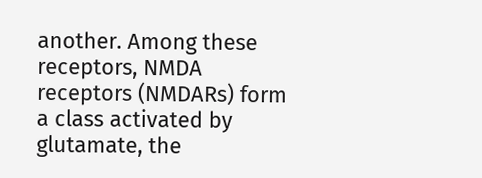another. Among these receptors, NMDA receptors (NMDARs) form a class activated by glutamate, the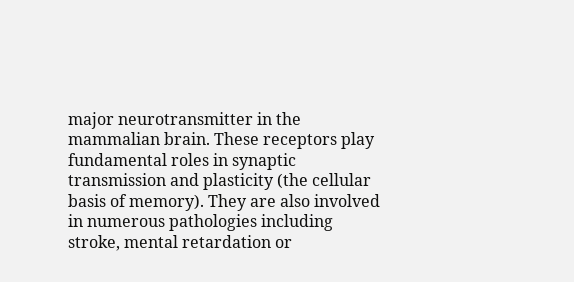major neurotransmitter in the mammalian brain. These receptors play fundamental roles in synaptic transmission and plasticity (the cellular basis of memory). They are also involved in numerous pathologies including stroke, mental retardation or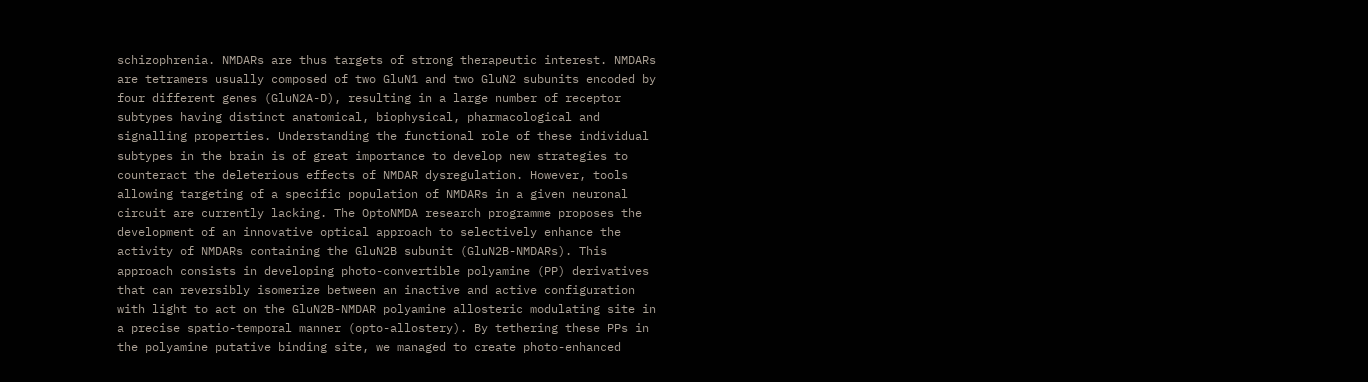schizophrenia. NMDARs are thus targets of strong therapeutic interest. NMDARs are tetramers usually composed of two GluN1 and two GluN2 subunits encoded by four different genes (GluN2A-D), resulting in a large number of receptor subtypes having distinct anatomical, biophysical, pharmacological and signalling properties. Understanding the functional role of these individual subtypes in the brain is of great importance to develop new strategies to counteract the deleterious effects of NMDAR dysregulation. However, tools allowing targeting of a specific population of NMDARs in a given neuronal circuit are currently lacking. The OptoNMDA research programme proposes the development of an innovative optical approach to selectively enhance the activity of NMDARs containing the GluN2B subunit (GluN2B-NMDARs). This approach consists in developing photo-convertible polyamine (PP) derivatives that can reversibly isomerize between an inactive and active configuration with light to act on the GluN2B-NMDAR polyamine allosteric modulating site in a precise spatio-temporal manner (opto-allostery). By tethering these PPs in the polyamine putative binding site, we managed to create photo-enhanced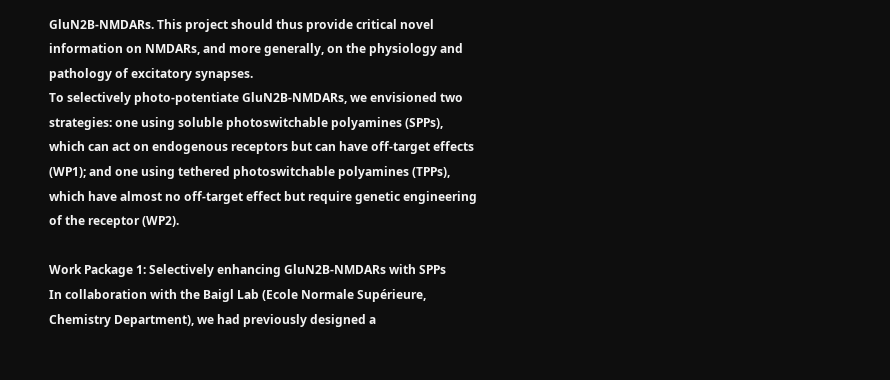GluN2B-NMDARs. This project should thus provide critical novel information on NMDARs, and more generally, on the physiology and pathology of excitatory synapses.
To selectively photo-potentiate GluN2B-NMDARs, we envisioned two strategies: one using soluble photoswitchable polyamines (SPPs), which can act on endogenous receptors but can have off-target effects (WP1); and one using tethered photoswitchable polyamines (TPPs), which have almost no off-target effect but require genetic engineering of the receptor (WP2).

Work Package 1: Selectively enhancing GluN2B-NMDARs with SPPs
In collaboration with the Baigl Lab (Ecole Normale Supérieure, Chemistry Department), we had previously designed a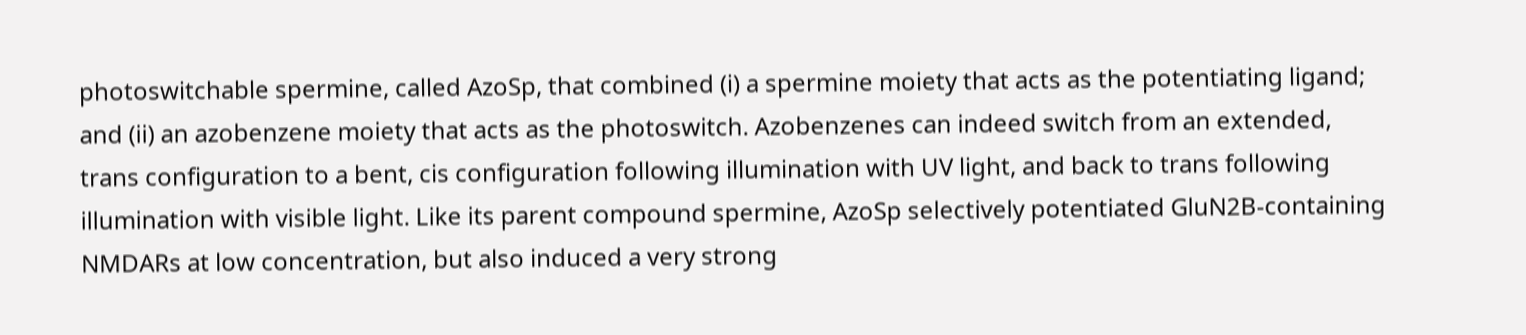photoswitchable spermine, called AzoSp, that combined (i) a spermine moiety that acts as the potentiating ligand; and (ii) an azobenzene moiety that acts as the photoswitch. Azobenzenes can indeed switch from an extended, trans configuration to a bent, cis configuration following illumination with UV light, and back to trans following illumination with visible light. Like its parent compound spermine, AzoSp selectively potentiated GluN2B-containing NMDARs at low concentration, but also induced a very strong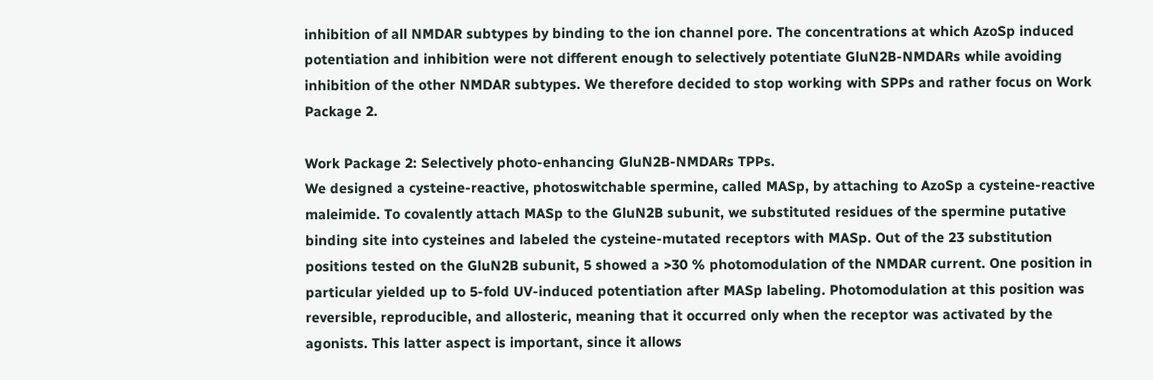inhibition of all NMDAR subtypes by binding to the ion channel pore. The concentrations at which AzoSp induced potentiation and inhibition were not different enough to selectively potentiate GluN2B-NMDARs while avoiding inhibition of the other NMDAR subtypes. We therefore decided to stop working with SPPs and rather focus on Work Package 2.

Work Package 2: Selectively photo-enhancing GluN2B-NMDARs TPPs.
We designed a cysteine-reactive, photoswitchable spermine, called MASp, by attaching to AzoSp a cysteine-reactive maleimide. To covalently attach MASp to the GluN2B subunit, we substituted residues of the spermine putative binding site into cysteines and labeled the cysteine-mutated receptors with MASp. Out of the 23 substitution positions tested on the GluN2B subunit, 5 showed a >30 % photomodulation of the NMDAR current. One position in particular yielded up to 5-fold UV-induced potentiation after MASp labeling. Photomodulation at this position was reversible, reproducible, and allosteric, meaning that it occurred only when the receptor was activated by the agonists. This latter aspect is important, since it allows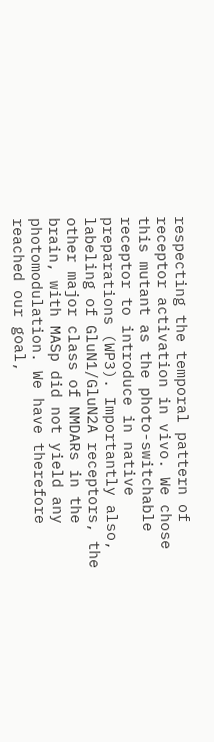respecting the temporal pattern of receptor activation in vivo. We chose this mutant as the photo-switchable receptor to introduce in native preparations (WP3). Importantly also, labeling of GluN1/GluN2A receptors, the other major class of NMDARs in the brain, with MASp did not yield any photomodulation. We have therefore reached our goal,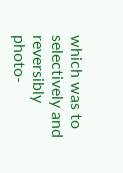which was to selectively and reversibly photo-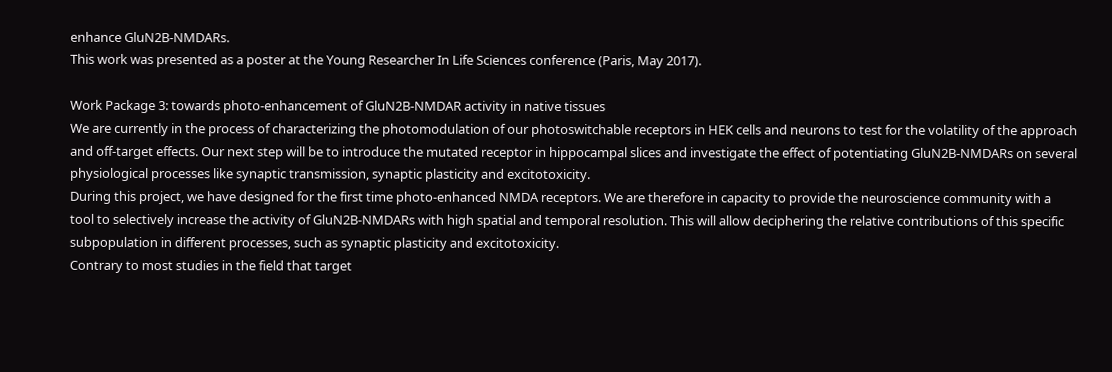enhance GluN2B-NMDARs.
This work was presented as a poster at the Young Researcher In Life Sciences conference (Paris, May 2017).

Work Package 3: towards photo-enhancement of GluN2B-NMDAR activity in native tissues
We are currently in the process of characterizing the photomodulation of our photoswitchable receptors in HEK cells and neurons to test for the volatility of the approach and off-target effects. Our next step will be to introduce the mutated receptor in hippocampal slices and investigate the effect of potentiating GluN2B-NMDARs on several physiological processes like synaptic transmission, synaptic plasticity and excitotoxicity.
During this project, we have designed for the first time photo-enhanced NMDA receptors. We are therefore in capacity to provide the neuroscience community with a tool to selectively increase the activity of GluN2B-NMDARs with high spatial and temporal resolution. This will allow deciphering the relative contributions of this specific subpopulation in different processes, such as synaptic plasticity and excitotoxicity.
Contrary to most studies in the field that target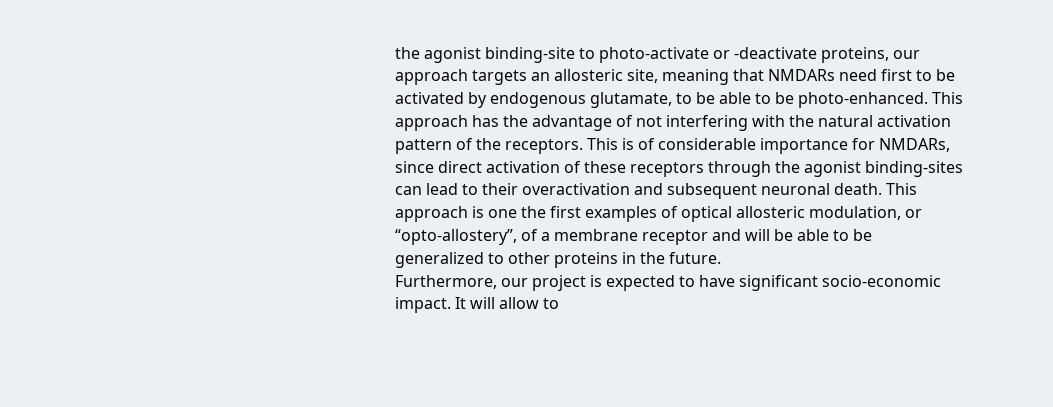the agonist binding-site to photo-activate or -deactivate proteins, our approach targets an allosteric site, meaning that NMDARs need first to be activated by endogenous glutamate, to be able to be photo-enhanced. This approach has the advantage of not interfering with the natural activation pattern of the receptors. This is of considerable importance for NMDARs, since direct activation of these receptors through the agonist binding-sites can lead to their overactivation and subsequent neuronal death. This approach is one the first examples of optical allosteric modulation, or “opto-allostery”, of a membrane receptor and will be able to be generalized to other proteins in the future.
Furthermore, our project is expected to have significant socio-economic impact. It will allow to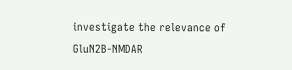investigate the relevance of GluN2B-NMDAR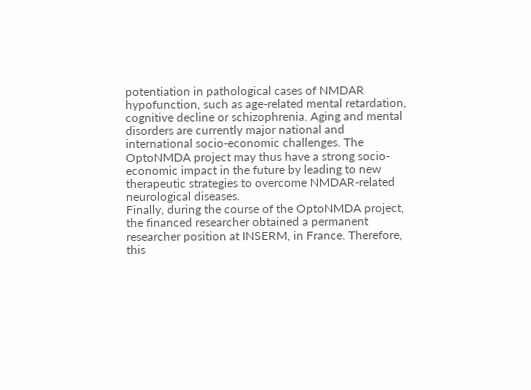potentiation in pathological cases of NMDAR hypofunction, such as age-related mental retardation, cognitive decline or schizophrenia. Aging and mental disorders are currently major national and international socio-economic challenges. The OptoNMDA project may thus have a strong socio-economic impact in the future by leading to new therapeutic strategies to overcome NMDAR-related neurological diseases.
Finally, during the course of the OptoNMDA project, the financed researcher obtained a permanent researcher position at INSERM, in France. Therefore, this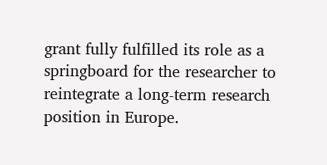grant fully fulfilled its role as a springboard for the researcher to reintegrate a long-term research position in Europe.